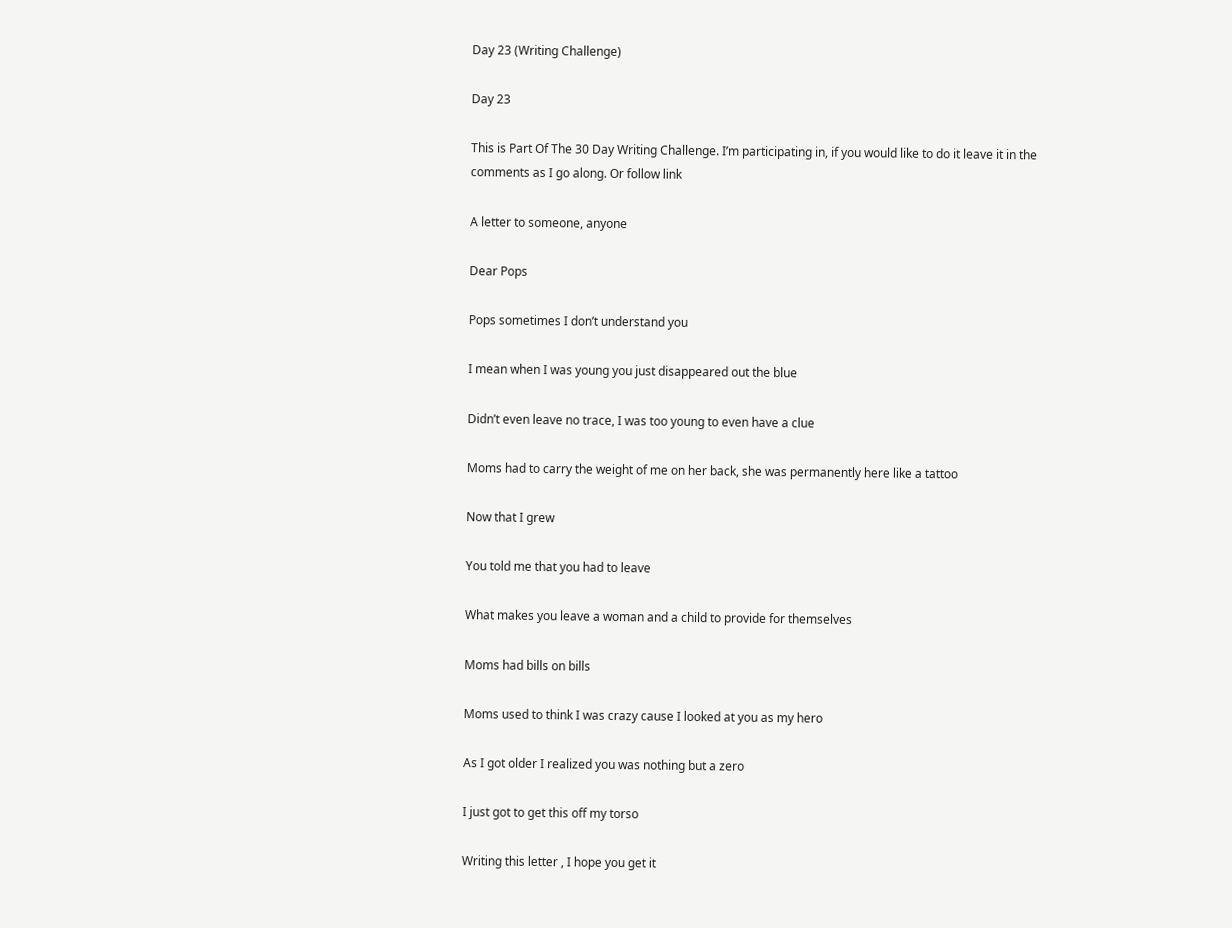Day 23 (Writing Challenge)

Day 23

This is Part Of The 30 Day Writing Challenge. I’m participating in, if you would like to do it leave it in the comments as I go along. Or follow link

A letter to someone, anyone

Dear Pops

Pops sometimes I don’t understand you

I mean when I was young you just disappeared out the blue

Didn’t even leave no trace, I was too young to even have a clue

Moms had to carry the weight of me on her back, she was permanently here like a tattoo

Now that I grew

You told me that you had to leave

What makes you leave a woman and a child to provide for themselves

Moms had bills on bills

Moms used to think I was crazy cause I looked at you as my hero

As I got older I realized you was nothing but a zero

I just got to get this off my torso

Writing this letter , I hope you get it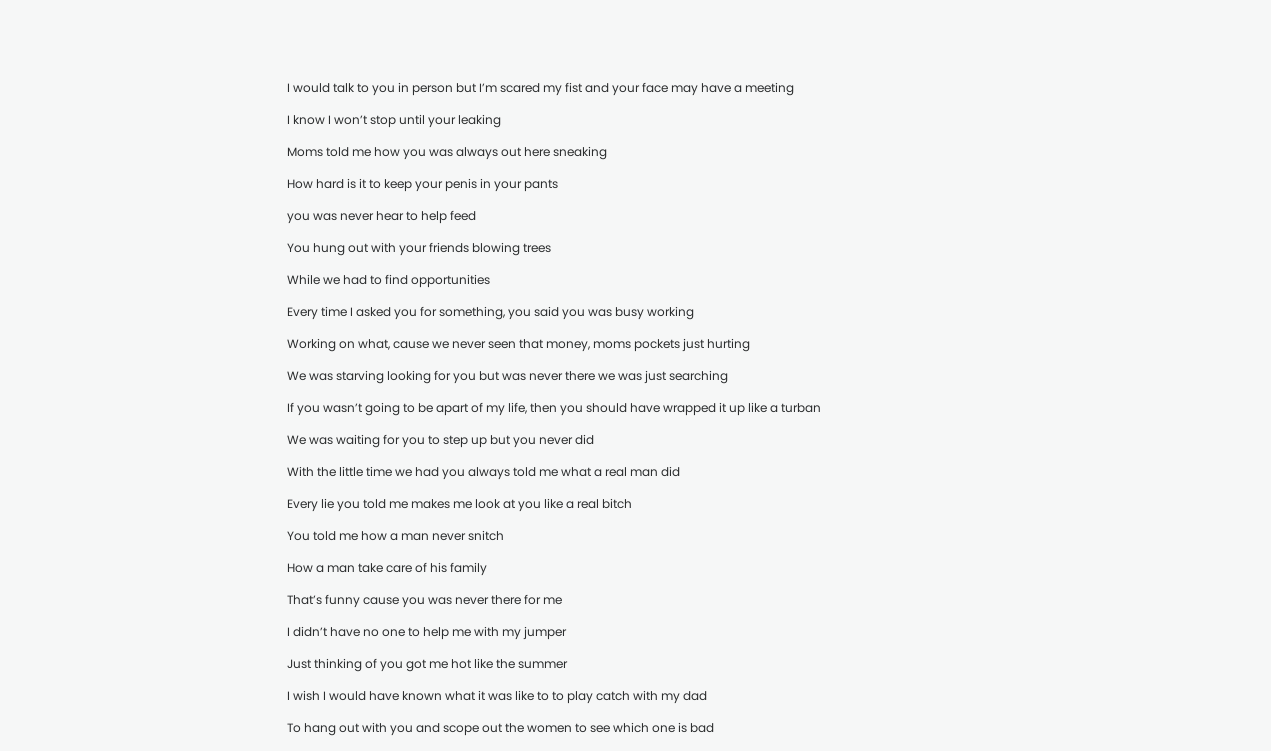I would talk to you in person but I’m scared my fist and your face may have a meeting

I know I won’t stop until your leaking

Moms told me how you was always out here sneaking

How hard is it to keep your penis in your pants

you was never hear to help feed

You hung out with your friends blowing trees

While we had to find opportunities

Every time I asked you for something, you said you was busy working

Working on what, cause we never seen that money, moms pockets just hurting

We was starving looking for you but was never there we was just searching

If you wasn’t going to be apart of my life, then you should have wrapped it up like a turban

We was waiting for you to step up but you never did

With the little time we had you always told me what a real man did

Every lie you told me makes me look at you like a real bitch

You told me how a man never snitch

How a man take care of his family

That’s funny cause you was never there for me

I didn’t have no one to help me with my jumper

Just thinking of you got me hot like the summer

I wish I would have known what it was like to to play catch with my dad

To hang out with you and scope out the women to see which one is bad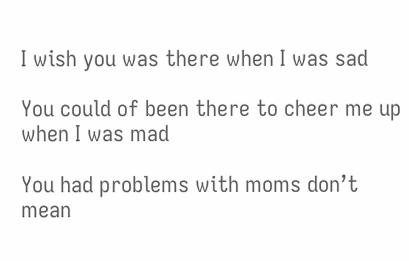I wish you was there when I was sad

You could of been there to cheer me up when I was mad

You had problems with moms don’t mean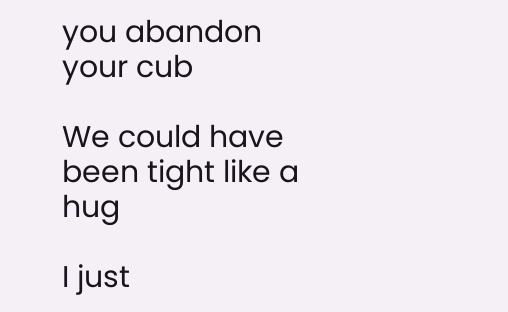you abandon your cub

We could have been tight like a hug

I just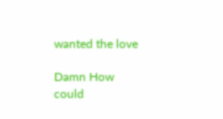wanted the love

Damn How could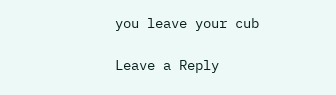you leave your cub

Leave a Reply